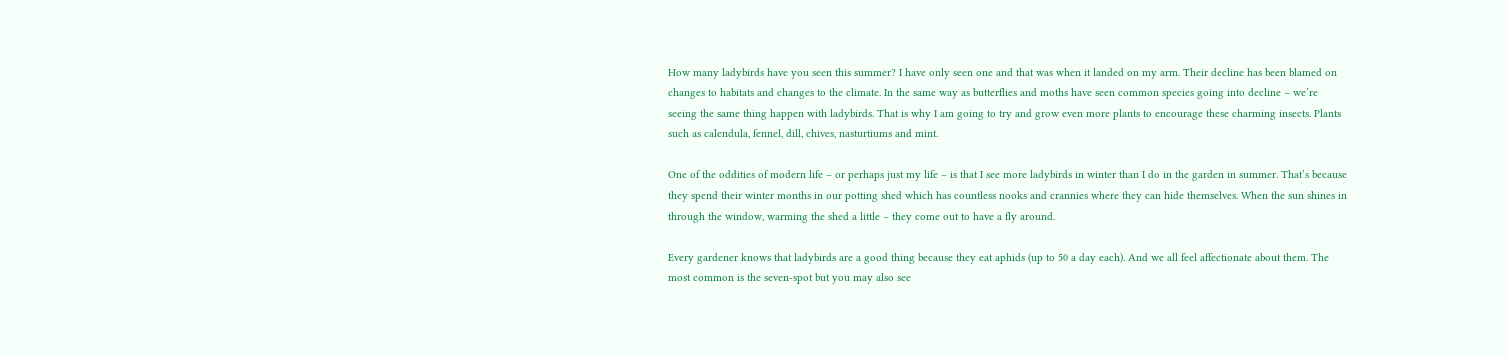How many ladybirds have you seen this summer? I have only seen one and that was when it landed on my arm. Their decline has been blamed on changes to habitats and changes to the climate. In the same way as butterflies and moths have seen common species going into decline – we’re seeing the same thing happen with ladybirds. That is why I am going to try and grow even more plants to encourage these charming insects. Plants such as calendula, fennel, dill, chives, nasturtiums and mint.

One of the oddities of modern life – or perhaps just my life – is that I see more ladybirds in winter than I do in the garden in summer. That’s because they spend their winter months in our potting shed which has countless nooks and crannies where they can hide themselves. When the sun shines in through the window, warming the shed a little – they come out to have a fly around.

Every gardener knows that ladybirds are a good thing because they eat aphids (up to 50 a day each). And we all feel affectionate about them. The most common is the seven-spot but you may also see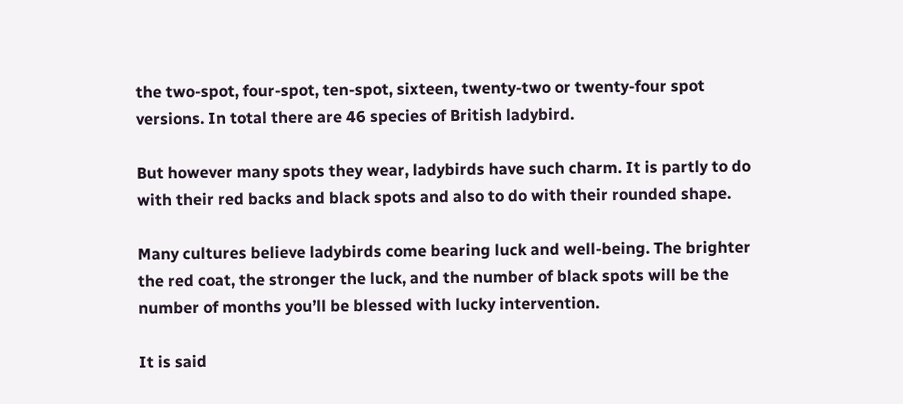the two-spot, four-spot, ten-spot, sixteen, twenty-two or twenty-four spot versions. In total there are 46 species of British ladybird.

But however many spots they wear, ladybirds have such charm. It is partly to do with their red backs and black spots and also to do with their rounded shape.

Many cultures believe ladybirds come bearing luck and well-being. The brighter the red coat, the stronger the luck, and the number of black spots will be the number of months you’ll be blessed with lucky intervention.

It is said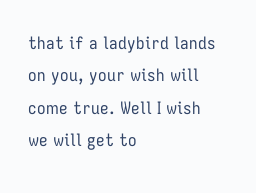that if a ladybird lands on you, your wish will come true. Well I wish we will get to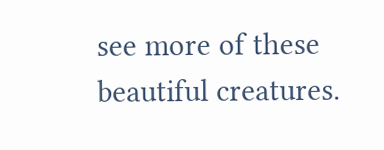see more of these beautiful creatures.